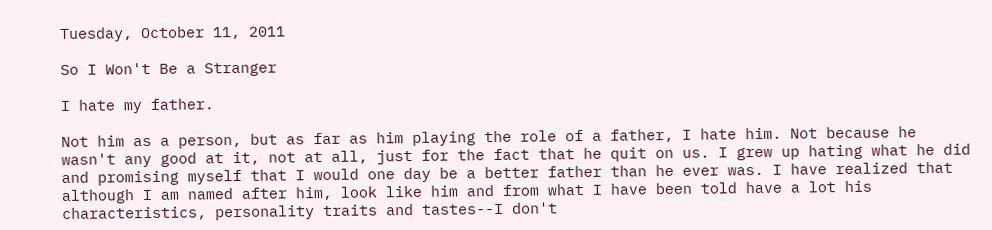Tuesday, October 11, 2011

So I Won't Be a Stranger

I hate my father.

Not him as a person, but as far as him playing the role of a father, I hate him. Not because he wasn't any good at it, not at all, just for the fact that he quit on us. I grew up hating what he did and promising myself that I would one day be a better father than he ever was. I have realized that although I am named after him, look like him and from what I have been told have a lot his characteristics, personality traits and tastes--I don't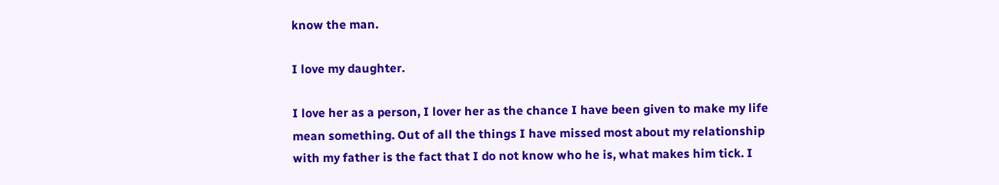know the man.

I love my daughter.

I love her as a person, I lover her as the chance I have been given to make my life mean something. Out of all the things I have missed most about my relationship with my father is the fact that I do not know who he is, what makes him tick. I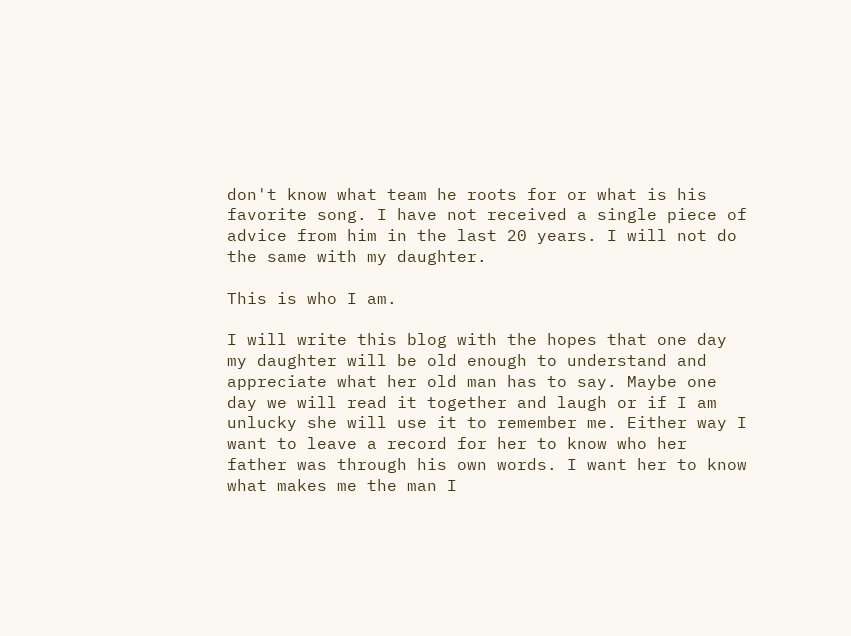don't know what team he roots for or what is his favorite song. I have not received a single piece of advice from him in the last 20 years. I will not do the same with my daughter.

This is who I am.

I will write this blog with the hopes that one day my daughter will be old enough to understand and appreciate what her old man has to say. Maybe one day we will read it together and laugh or if I am unlucky she will use it to remember me. Either way I want to leave a record for her to know who her father was through his own words. I want her to know what makes me the man I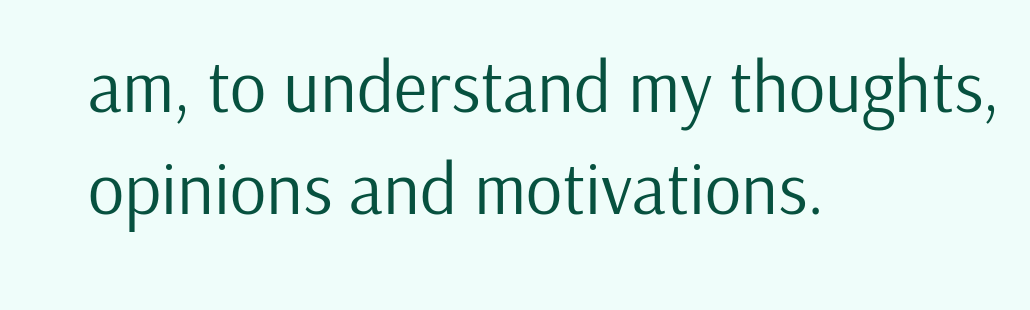am, to understand my thoughts, opinions and motivations.